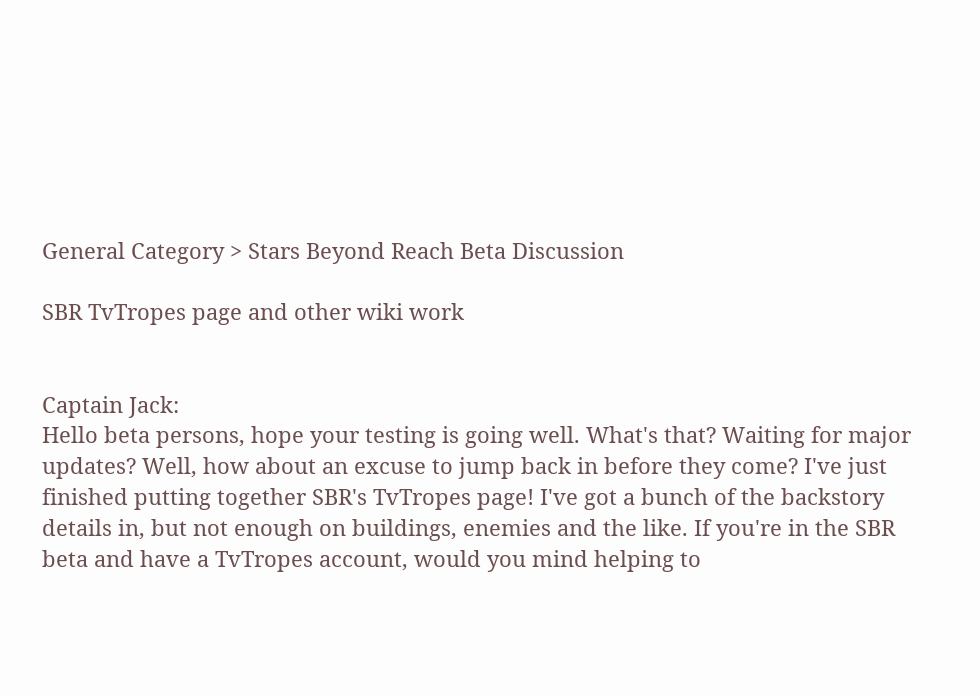General Category > Stars Beyond Reach Beta Discussion

SBR TvTropes page and other wiki work


Captain Jack:
Hello beta persons, hope your testing is going well. What's that? Waiting for major updates? Well, how about an excuse to jump back in before they come? I've just finished putting together SBR's TvTropes page! I've got a bunch of the backstory details in, but not enough on buildings, enemies and the like. If you're in the SBR beta and have a TvTropes account, would you mind helping to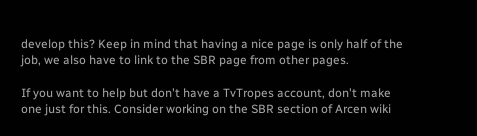develop this? Keep in mind that having a nice page is only half of the job, we also have to link to the SBR page from other pages.

If you want to help but don't have a TvTropes account, don't make one just for this. Consider working on the SBR section of Arcen wiki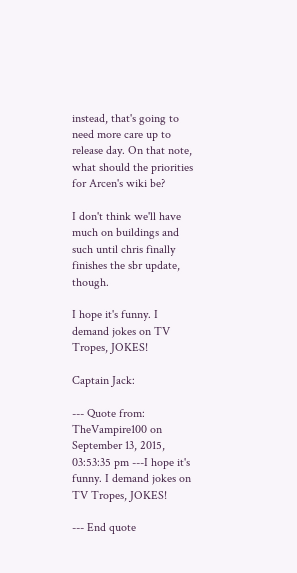instead, that's going to need more care up to release day. On that note, what should the priorities for Arcen's wiki be?

I don't think we'll have much on buildings and such until chris finally finishes the sbr update, though.

I hope it's funny. I demand jokes on TV Tropes, JOKES!

Captain Jack:

--- Quote from: TheVampire100 on September 13, 2015, 03:53:35 pm ---I hope it's funny. I demand jokes on TV Tropes, JOKES!

--- End quote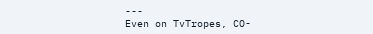---
Even on TvTropes, CO-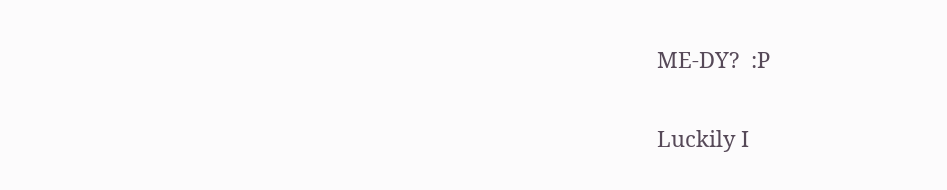ME-DY?  :P

Luckily I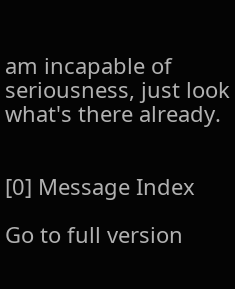am incapable of seriousness, just look what's there already.


[0] Message Index

Go to full version